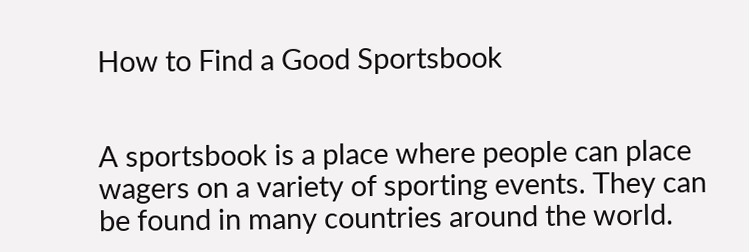How to Find a Good Sportsbook


A sportsbook is a place where people can place wagers on a variety of sporting events. They can be found in many countries around the world.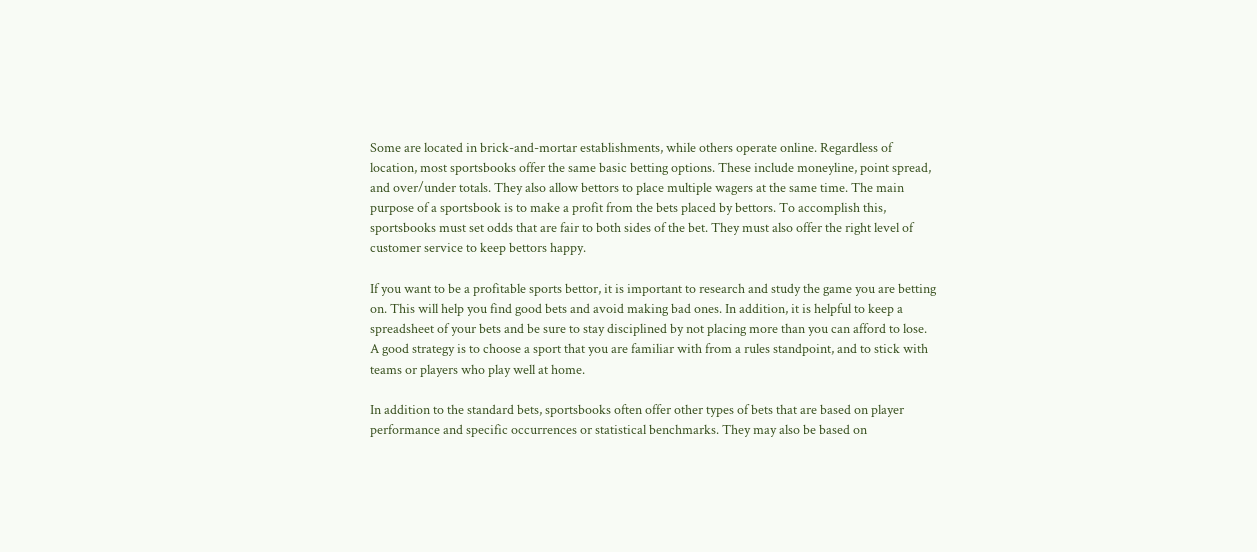Some are located in brick-and-mortar establishments, while others operate online. Regardless of location, most sportsbooks offer the same basic betting options. These include moneyline, point spread, and over/under totals. They also allow bettors to place multiple wagers at the same time. The main purpose of a sportsbook is to make a profit from the bets placed by bettors. To accomplish this, sportsbooks must set odds that are fair to both sides of the bet. They must also offer the right level of customer service to keep bettors happy.

If you want to be a profitable sports bettor, it is important to research and study the game you are betting on. This will help you find good bets and avoid making bad ones. In addition, it is helpful to keep a spreadsheet of your bets and be sure to stay disciplined by not placing more than you can afford to lose. A good strategy is to choose a sport that you are familiar with from a rules standpoint, and to stick with teams or players who play well at home.

In addition to the standard bets, sportsbooks often offer other types of bets that are based on player performance and specific occurrences or statistical benchmarks. They may also be based on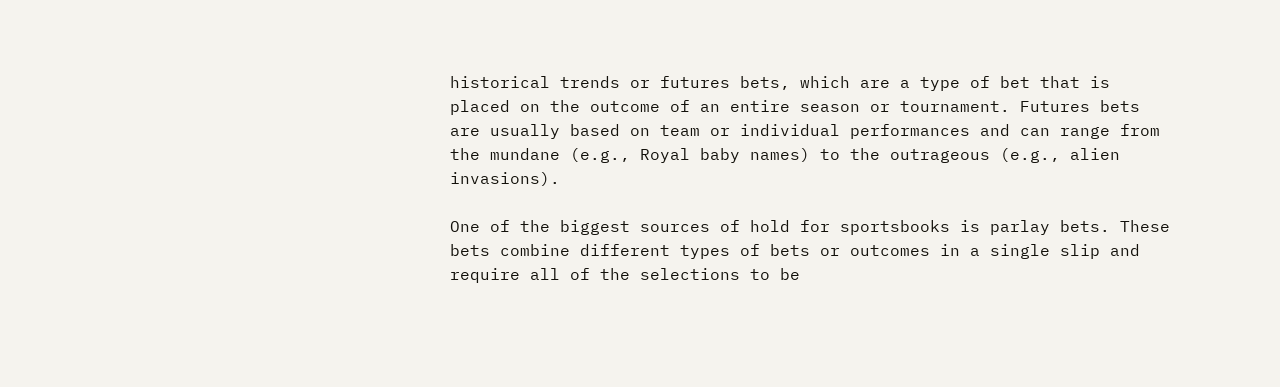historical trends or futures bets, which are a type of bet that is placed on the outcome of an entire season or tournament. Futures bets are usually based on team or individual performances and can range from the mundane (e.g., Royal baby names) to the outrageous (e.g., alien invasions).

One of the biggest sources of hold for sportsbooks is parlay bets. These bets combine different types of bets or outcomes in a single slip and require all of the selections to be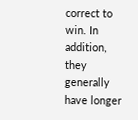correct to win. In addition, they generally have longer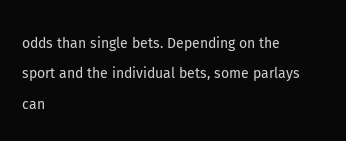odds than single bets. Depending on the sport and the individual bets, some parlays can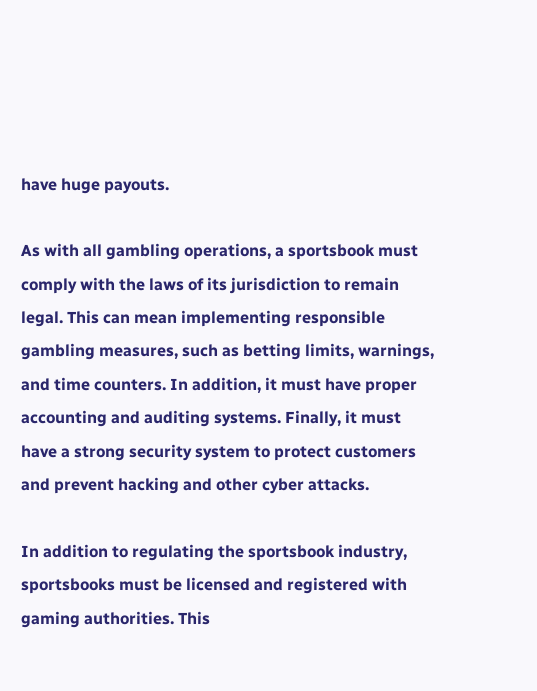have huge payouts.

As with all gambling operations, a sportsbook must comply with the laws of its jurisdiction to remain legal. This can mean implementing responsible gambling measures, such as betting limits, warnings, and time counters. In addition, it must have proper accounting and auditing systems. Finally, it must have a strong security system to protect customers and prevent hacking and other cyber attacks.

In addition to regulating the sportsbook industry, sportsbooks must be licensed and registered with gaming authorities. This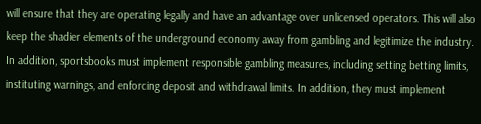will ensure that they are operating legally and have an advantage over unlicensed operators. This will also keep the shadier elements of the underground economy away from gambling and legitimize the industry. In addition, sportsbooks must implement responsible gambling measures, including setting betting limits, instituting warnings, and enforcing deposit and withdrawal limits. In addition, they must implement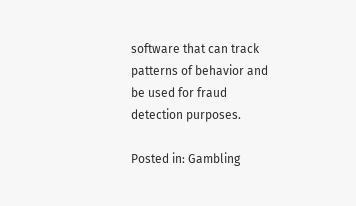software that can track patterns of behavior and be used for fraud detection purposes.

Posted in: Gambling